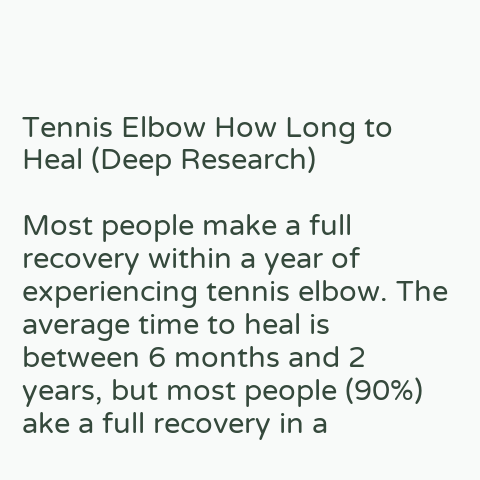Tennis Elbow How Long to Heal (Deep Research)

Most people make a full recovery within a year of experiencing tennis elbow. The average time to heal is between 6 months and 2 years, but most people (90%) ake a full recovery in a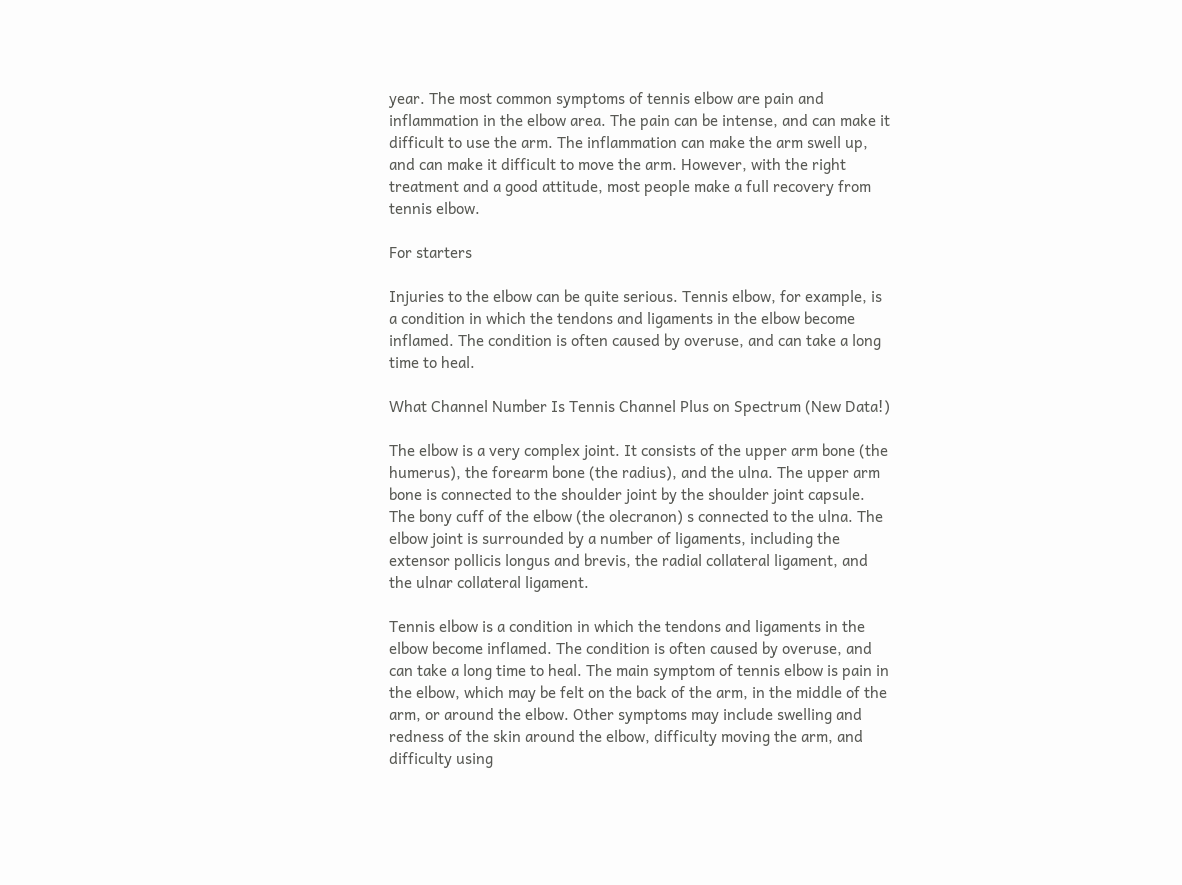year. The most common symptoms of tennis elbow are pain and inflammation in the elbow area. The pain can be intense, and can make it difficult to use the arm. The inflammation can make the arm swell up, and can make it difficult to move the arm. However, with the right treatment and a good attitude, most people make a full recovery from tennis elbow.

For starters

Injuries to the elbow can be quite serious. Tennis elbow, for example, is a condition in which the tendons and ligaments in the elbow become inflamed. The condition is often caused by overuse, and can take a long time to heal.

What Channel Number Is Tennis Channel Plus on Spectrum (New Data!)

The elbow is a very complex joint. It consists of the upper arm bone (the humerus), the forearm bone (the radius), and the ulna. The upper arm bone is connected to the shoulder joint by the shoulder joint capsule. The bony cuff of the elbow (the olecranon) s connected to the ulna. The elbow joint is surrounded by a number of ligaments, including the extensor pollicis longus and brevis, the radial collateral ligament, and the ulnar collateral ligament.

Tennis elbow is a condition in which the tendons and ligaments in the elbow become inflamed. The condition is often caused by overuse, and can take a long time to heal. The main symptom of tennis elbow is pain in the elbow, which may be felt on the back of the arm, in the middle of the arm, or around the elbow. Other symptoms may include swelling and redness of the skin around the elbow, difficulty moving the arm, and difficulty using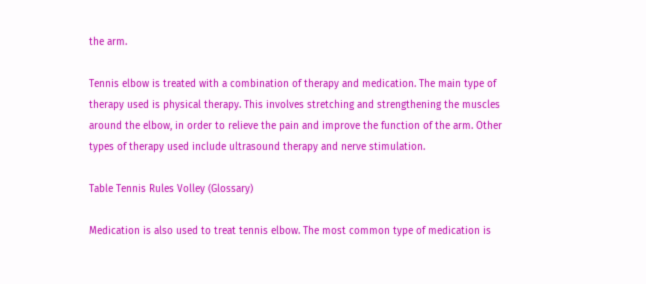the arm.

Tennis elbow is treated with a combination of therapy and medication. The main type of therapy used is physical therapy. This involves stretching and strengthening the muscles around the elbow, in order to relieve the pain and improve the function of the arm. Other types of therapy used include ultrasound therapy and nerve stimulation.

Table Tennis Rules Volley (Glossary)

Medication is also used to treat tennis elbow. The most common type of medication is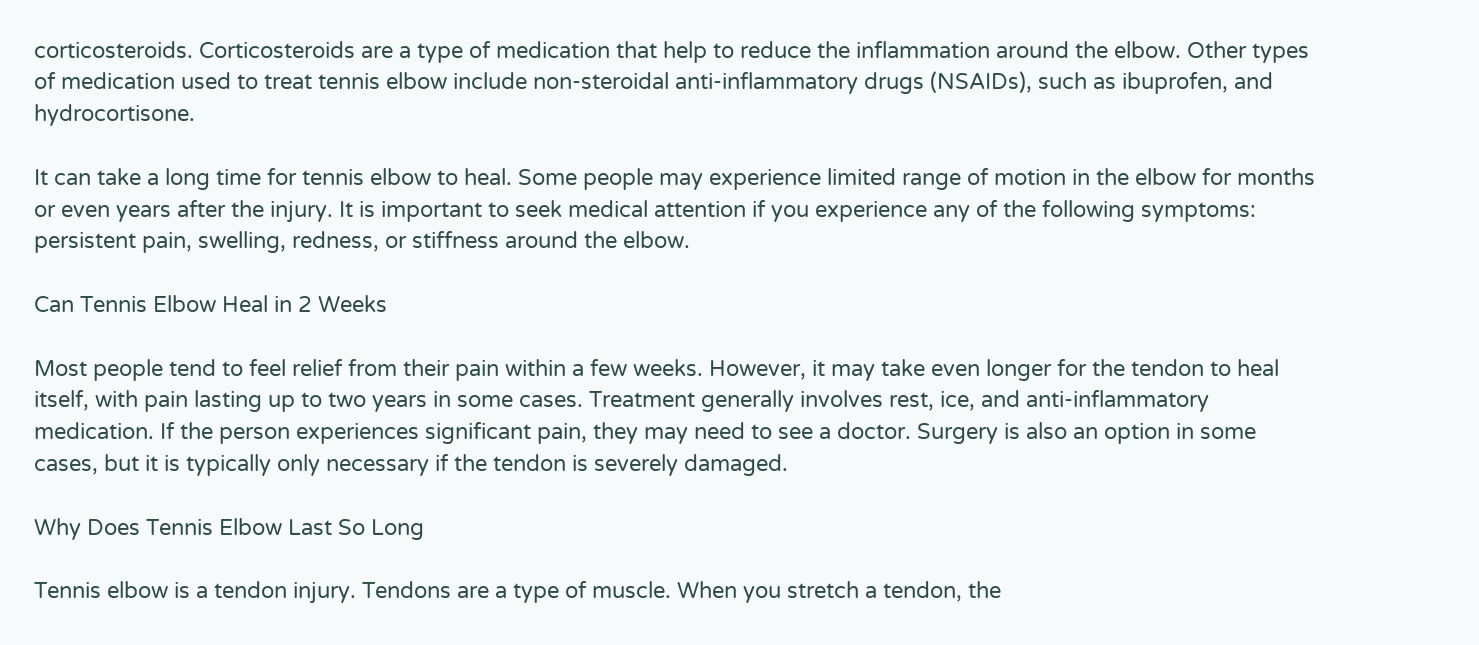corticosteroids. Corticosteroids are a type of medication that help to reduce the inflammation around the elbow. Other types of medication used to treat tennis elbow include non-steroidal anti-inflammatory drugs (NSAIDs), such as ibuprofen, and hydrocortisone.

It can take a long time for tennis elbow to heal. Some people may experience limited range of motion in the elbow for months or even years after the injury. It is important to seek medical attention if you experience any of the following symptoms: persistent pain, swelling, redness, or stiffness around the elbow.

Can Tennis Elbow Heal in 2 Weeks

Most people tend to feel relief from their pain within a few weeks. However, it may take even longer for the tendon to heal itself, with pain lasting up to two years in some cases. Treatment generally involves rest, ice, and anti-inflammatory medication. If the person experiences significant pain, they may need to see a doctor. Surgery is also an option in some cases, but it is typically only necessary if the tendon is severely damaged.

Why Does Tennis Elbow Last So Long

Tennis elbow is a tendon injury. Tendons are a type of muscle. When you stretch a tendon, the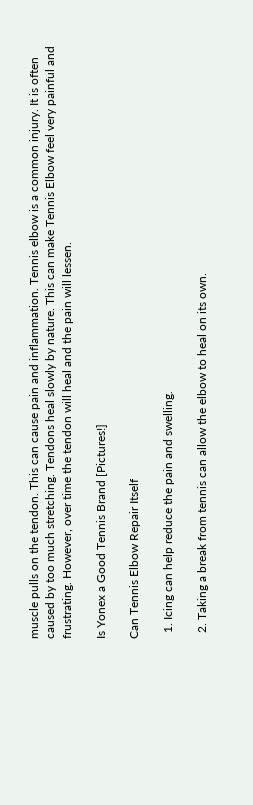muscle pulls on the tendon. This can cause pain and inflammation. Tennis elbow is a common injury. It is often caused by too much stretching. Tendons heal slowly by nature. This can make Tennis Elbow feel very painful and frustrating. However, over time the tendon will heal and the pain will lessen.

Is Yonex a Good Tennis Brand [Pictures!]

Can Tennis Elbow Repair Itself

  1. Icing can help reduce the pain and swelling.

  2. Taking a break from tennis can allow the elbow to heal on its own.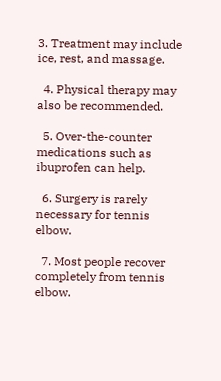3. Treatment may include ice, rest, and massage.

  4. Physical therapy may also be recommended.

  5. Over-the-counter medications such as ibuprofen can help.

  6. Surgery is rarely necessary for tennis elbow.

  7. Most people recover completely from tennis elbow.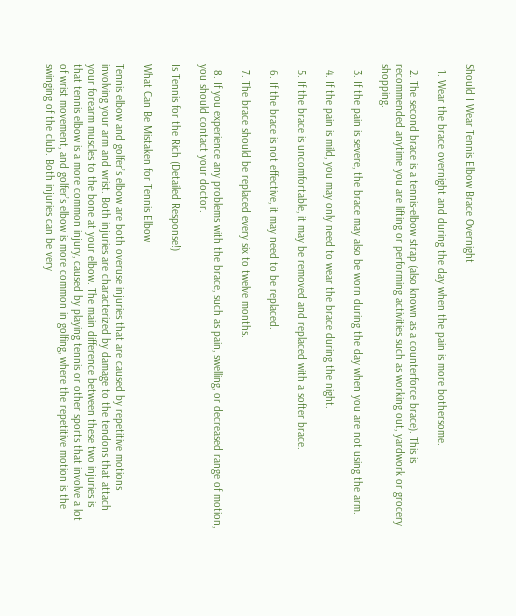Should I Wear Tennis Elbow Brace Overnight

  1. Wear the brace overnight and during the day when the pain is more bothersome.

  2. The second brace is a tennis-elbow strap (also known as a counterforce brace). This is recommended anytime you are lifting or performing activities such as working out, yardwork or grocery shopping.

  3. If the pain is severe, the brace may also be worn during the day when you are not using the arm.

  4. If the pain is mild, you may only need to wear the brace during the night.

  5. If the brace is uncomfortable, it may be removed and replaced with a softer brace.

  6. If the brace is not effective, it may need to be replaced.

  7. The brace should be replaced every six to twelve months.

  8. If you experience any problems with the brace, such as pain, swelling, or decreased range of motion, you should contact your doctor.

Is Tennis for the Rich (Detailed Response!)

What Can Be Mistaken for Tennis Elbow

Tennis elbow and golfer’s elbow are both overuse injuries that are caused by repetitive motions involving your arm and wrist. Both injuries are characterized by damage to the tendons that attach your forearm muscles to the bone at your elbow. The main difference between these two injuries is that tennis elbow is a more common injury, caused by playing tennis or other sports that involve a lot of wrist movement, and golfer’s elbow is more common in golfing, where the repetitive motion is the swinging of the club. Both injuries can be very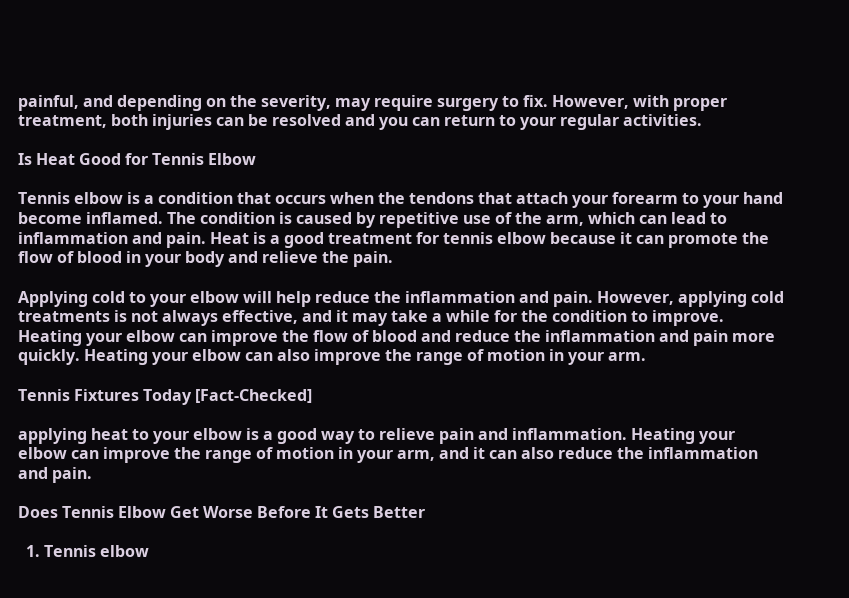painful, and depending on the severity, may require surgery to fix. However, with proper treatment, both injuries can be resolved and you can return to your regular activities.

Is Heat Good for Tennis Elbow

Tennis elbow is a condition that occurs when the tendons that attach your forearm to your hand become inflamed. The condition is caused by repetitive use of the arm, which can lead to inflammation and pain. Heat is a good treatment for tennis elbow because it can promote the flow of blood in your body and relieve the pain.

Applying cold to your elbow will help reduce the inflammation and pain. However, applying cold treatments is not always effective, and it may take a while for the condition to improve. Heating your elbow can improve the flow of blood and reduce the inflammation and pain more quickly. Heating your elbow can also improve the range of motion in your arm.

Tennis Fixtures Today [Fact-Checked]

applying heat to your elbow is a good way to relieve pain and inflammation. Heating your elbow can improve the range of motion in your arm, and it can also reduce the inflammation and pain.

Does Tennis Elbow Get Worse Before It Gets Better

  1. Tennis elbow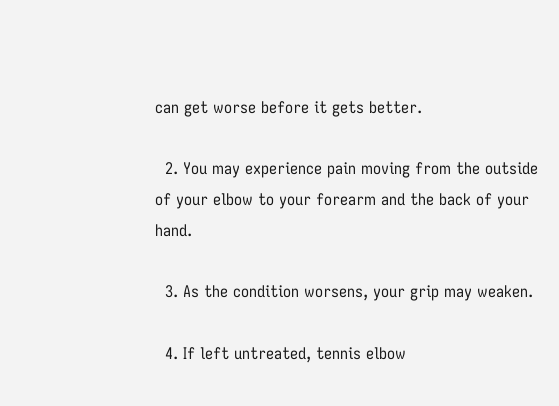can get worse before it gets better.

  2. You may experience pain moving from the outside of your elbow to your forearm and the back of your hand.

  3. As the condition worsens, your grip may weaken.

  4. If left untreated, tennis elbow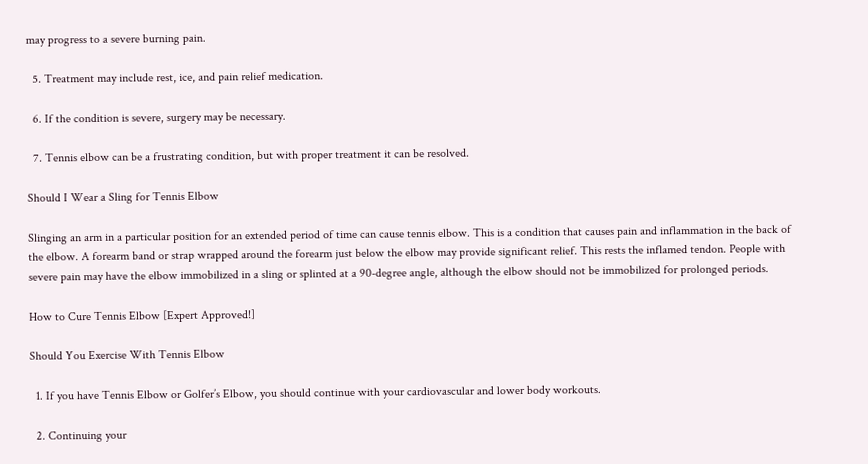may progress to a severe burning pain.

  5. Treatment may include rest, ice, and pain relief medication.

  6. If the condition is severe, surgery may be necessary.

  7. Tennis elbow can be a frustrating condition, but with proper treatment it can be resolved.

Should I Wear a Sling for Tennis Elbow

Slinging an arm in a particular position for an extended period of time can cause tennis elbow. This is a condition that causes pain and inflammation in the back of the elbow. A forearm band or strap wrapped around the forearm just below the elbow may provide significant relief. This rests the inflamed tendon. People with severe pain may have the elbow immobilized in a sling or splinted at a 90-degree angle, although the elbow should not be immobilized for prolonged periods.

How to Cure Tennis Elbow [Expert Approved!]

Should You Exercise With Tennis Elbow

  1. If you have Tennis Elbow or Golfer’s Elbow, you should continue with your cardiovascular and lower body workouts.

  2. Continuing your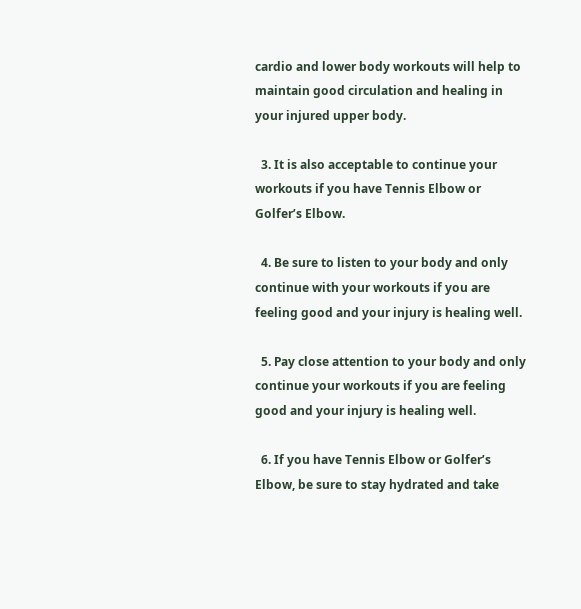cardio and lower body workouts will help to maintain good circulation and healing in your injured upper body.

  3. It is also acceptable to continue your workouts if you have Tennis Elbow or Golfer’s Elbow.

  4. Be sure to listen to your body and only continue with your workouts if you are feeling good and your injury is healing well.

  5. Pay close attention to your body and only continue your workouts if you are feeling good and your injury is healing well.

  6. If you have Tennis Elbow or Golfer’s Elbow, be sure to stay hydrated and take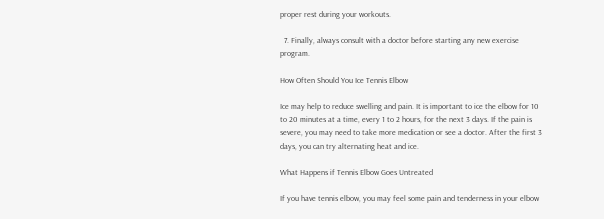proper rest during your workouts.

  7. Finally, always consult with a doctor before starting any new exercise program.

How Often Should You Ice Tennis Elbow

Ice may help to reduce swelling and pain. It is important to ice the elbow for 10 to 20 minutes at a time, every 1 to 2 hours, for the next 3 days. If the pain is severe, you may need to take more medication or see a doctor. After the first 3 days, you can try alternating heat and ice.

What Happens if Tennis Elbow Goes Untreated

If you have tennis elbow, you may feel some pain and tenderness in your elbow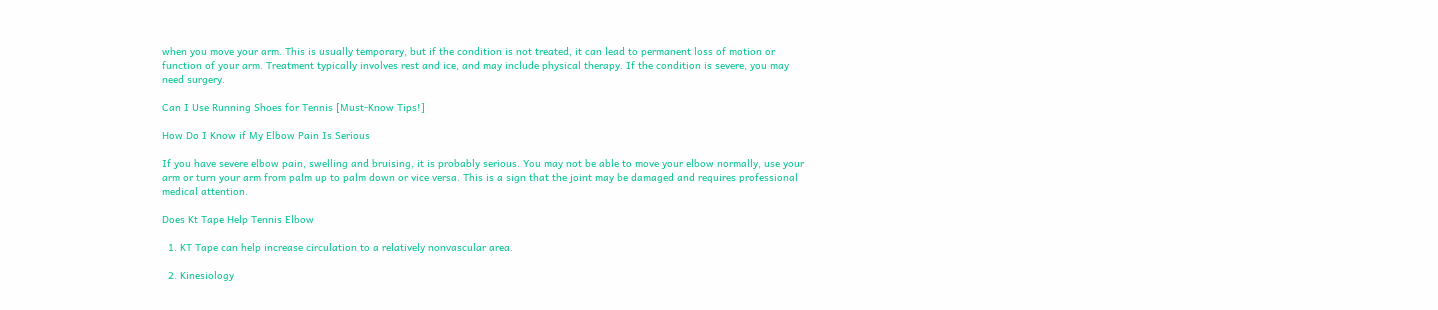when you move your arm. This is usually temporary, but if the condition is not treated, it can lead to permanent loss of motion or function of your arm. Treatment typically involves rest and ice, and may include physical therapy. If the condition is severe, you may need surgery.

Can I Use Running Shoes for Tennis [Must-Know Tips!]

How Do I Know if My Elbow Pain Is Serious

If you have severe elbow pain, swelling and bruising, it is probably serious. You may not be able to move your elbow normally, use your arm or turn your arm from palm up to palm down or vice versa. This is a sign that the joint may be damaged and requires professional medical attention.

Does Kt Tape Help Tennis Elbow

  1. KT Tape can help increase circulation to a relatively nonvascular area.

  2. Kinesiology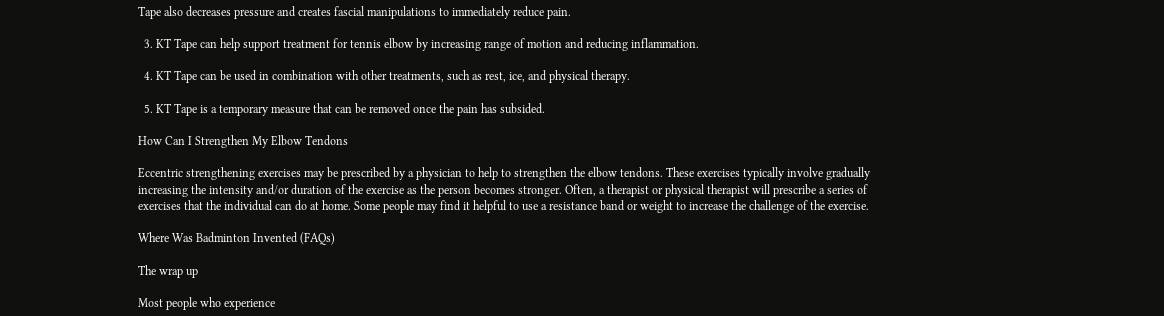Tape also decreases pressure and creates fascial manipulations to immediately reduce pain.

  3. KT Tape can help support treatment for tennis elbow by increasing range of motion and reducing inflammation.

  4. KT Tape can be used in combination with other treatments, such as rest, ice, and physical therapy.

  5. KT Tape is a temporary measure that can be removed once the pain has subsided.

How Can I Strengthen My Elbow Tendons

Eccentric strengthening exercises may be prescribed by a physician to help to strengthen the elbow tendons. These exercises typically involve gradually increasing the intensity and/or duration of the exercise as the person becomes stronger. Often, a therapist or physical therapist will prescribe a series of exercises that the individual can do at home. Some people may find it helpful to use a resistance band or weight to increase the challenge of the exercise.

Where Was Badminton Invented (FAQs)

The wrap up

Most people who experience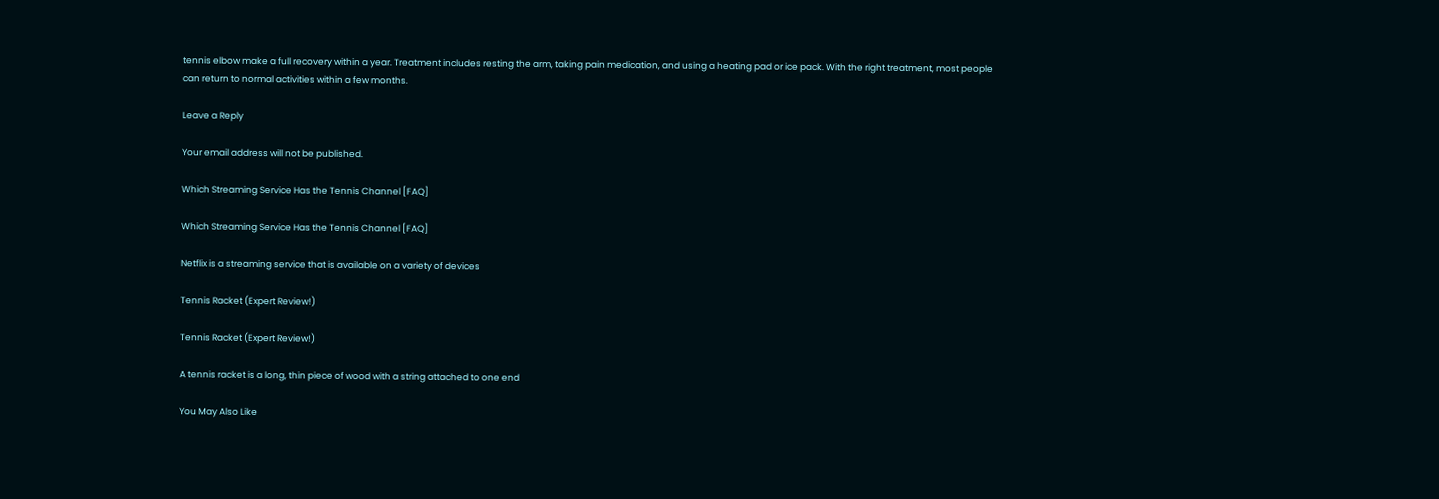tennis elbow make a full recovery within a year. Treatment includes resting the arm, taking pain medication, and using a heating pad or ice pack. With the right treatment, most people can return to normal activities within a few months.

Leave a Reply

Your email address will not be published.

Which Streaming Service Has the Tennis Channel [FAQ]

Which Streaming Service Has the Tennis Channel [FAQ]

Netflix is a streaming service that is available on a variety of devices

Tennis Racket (Expert Review!)

Tennis Racket (Expert Review!)

A tennis racket is a long, thin piece of wood with a string attached to one end

You May Also Like